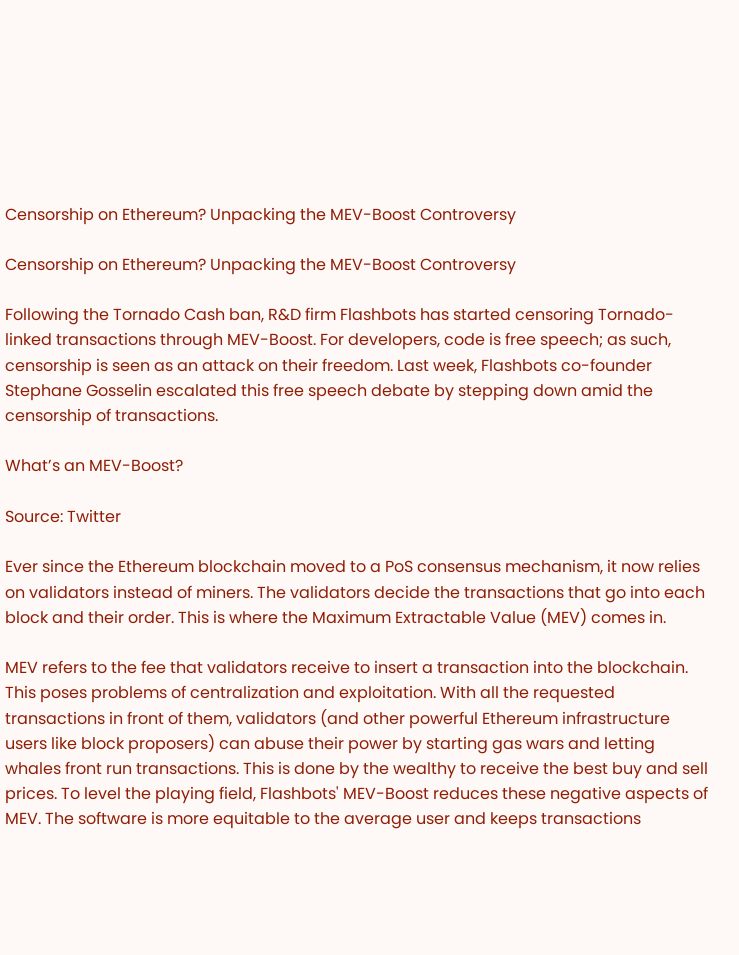Censorship on Ethereum? Unpacking the MEV-Boost Controversy

Censorship on Ethereum? Unpacking the MEV-Boost Controversy

Following the Tornado Cash ban, R&D firm Flashbots has started censoring Tornado-linked transactions through MEV-Boost. For developers, code is free speech; as such, censorship is seen as an attack on their freedom. Last week, Flashbots co-founder Stephane Gosselin escalated this free speech debate by stepping down amid the censorship of transactions.

What’s an MEV-Boost?

Source: Twitter

Ever since the Ethereum blockchain moved to a PoS consensus mechanism, it now relies on validators instead of miners. The validators decide the transactions that go into each block and their order. This is where the Maximum Extractable Value (MEV) comes in.

MEV refers to the fee that validators receive to insert a transaction into the blockchain. This poses problems of centralization and exploitation. With all the requested transactions in front of them, validators (and other powerful Ethereum infrastructure users like block proposers) can abuse their power by starting gas wars and letting whales front run transactions. This is done by the wealthy to receive the best buy and sell prices. To level the playing field, Flashbots' MEV-Boost reduces these negative aspects of MEV. The software is more equitable to the average user and keeps transactions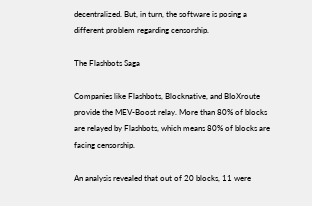decentralized. But, in turn, the software is posing a different problem regarding censorship.

The Flashbots Saga

Companies like Flashbots, Blocknative, and BIoXroute provide the MEV-Boost relay. More than 80% of blocks are relayed by Flashbots, which means 80% of blocks are facing censorship.

An analysis revealed that out of 20 blocks, 11 were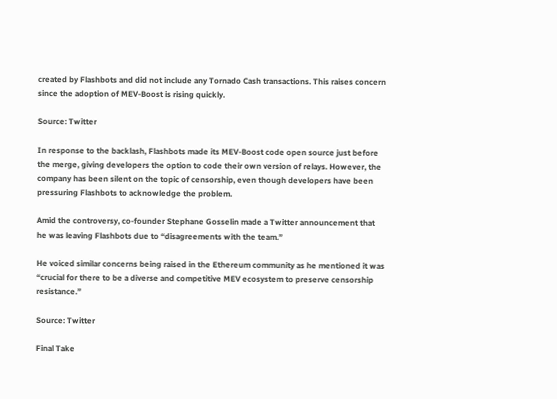created by Flashbots and did not include any Tornado Cash transactions. This raises concern since the adoption of MEV-Boost is rising quickly.

Source: Twitter

In response to the backlash, Flashbots made its MEV-Boost code open source just before the merge, giving developers the option to code their own version of relays. However, the company has been silent on the topic of censorship, even though developers have been pressuring Flashbots to acknowledge the problem.

Amid the controversy, co-founder Stephane Gosselin made a Twitter announcement that he was leaving Flashbots due to “disagreements with the team.”

He voiced similar concerns being raised in the Ethereum community as he mentioned it was “crucial for there to be a diverse and competitive MEV ecosystem to preserve censorship resistance.”

Source: Twitter

Final Take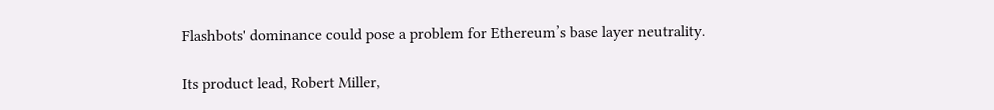Flashbots' dominance could pose a problem for Ethereum’s base layer neutrality.

Its product lead, Robert Miller,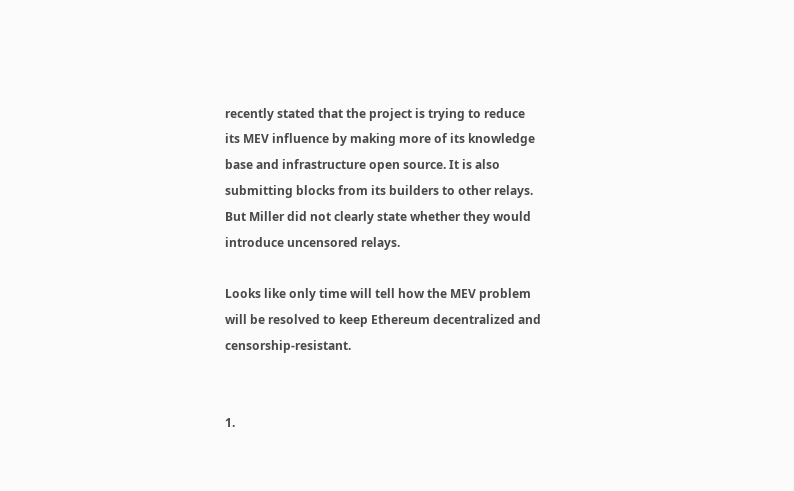recently stated that the project is trying to reduce its MEV influence by making more of its knowledge base and infrastructure open source. It is also submitting blocks from its builders to other relays. But Miller did not clearly state whether they would introduce uncensored relays.

Looks like only time will tell how the MEV problem will be resolved to keep Ethereum decentralized and censorship-resistant.


1.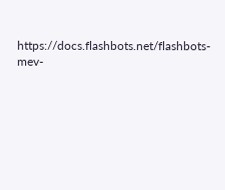https://docs.flashbots.net/flashbots-mev-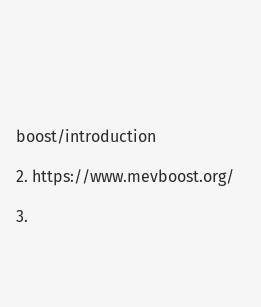boost/introduction

2. https://www.mevboost.org/

3.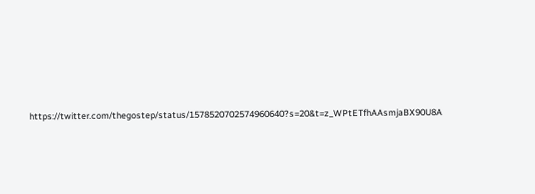https://twitter.com/thegostep/status/1578520702574960640?s=20&t=z_WPtETfhAAsmjaBX90U8A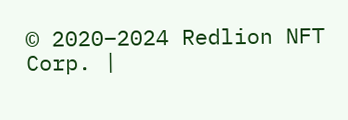© 2020–2024 Redlion NFT Corp. |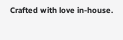Crafted with love in-house.